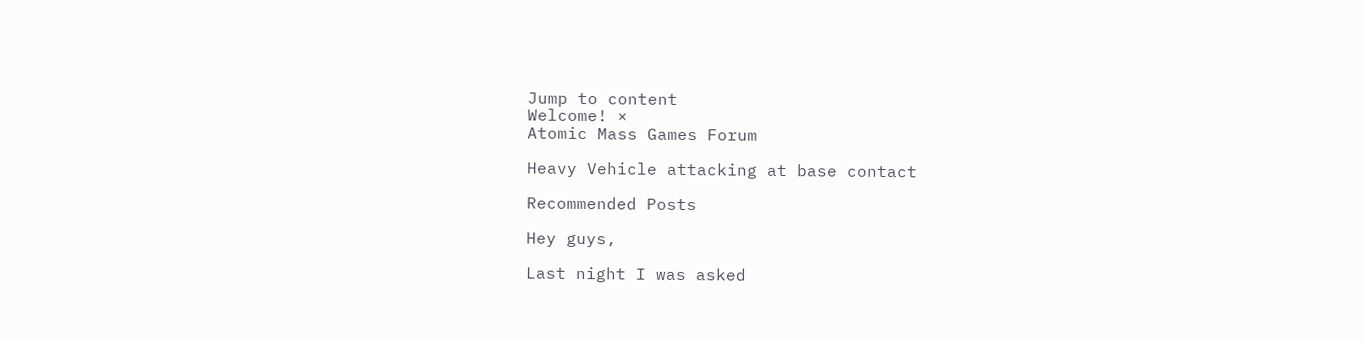Jump to content
Welcome! ×
Atomic Mass Games Forum

Heavy Vehicle attacking at base contact

Recommended Posts

Hey guys,

Last night I was asked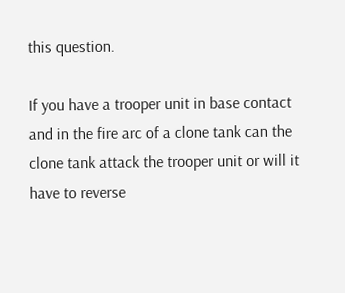this question.

If you have a trooper unit in base contact and in the fire arc of a clone tank can the clone tank attack the trooper unit or will it have to reverse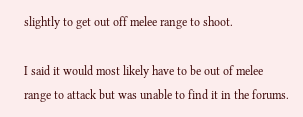slightly to get out off melee range to shoot.

I said it would most likely have to be out of melee range to attack but was unable to find it in the forums.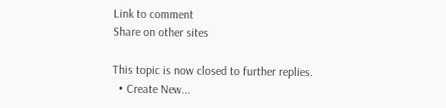Link to comment
Share on other sites

This topic is now closed to further replies.
  • Create New...